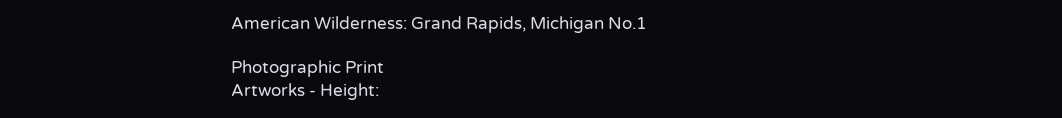American Wilderness: Grand Rapids, Michigan No.1

Photographic Print
Artworks - Height: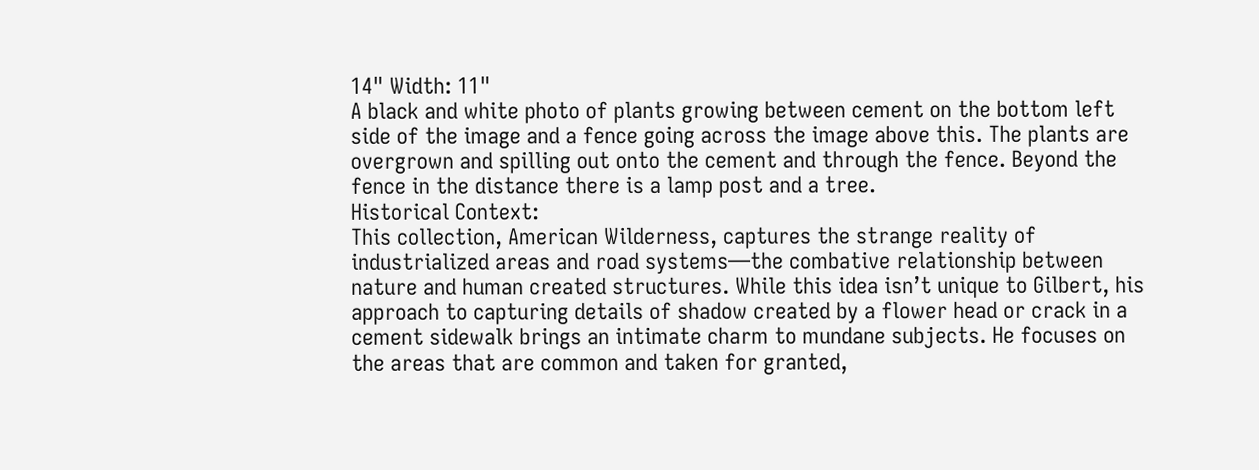14" Width: 11"
A black and white photo of plants growing between cement on the bottom left side of the image and a fence going across the image above this. The plants are overgrown and spilling out onto the cement and through the fence. Beyond the fence in the distance there is a lamp post and a tree.
Historical Context:
This collection, American Wilderness, captures the strange reality of industrialized areas and road systems—the combative relationship between nature and human created structures. While this idea isn’t unique to Gilbert, his approach to capturing details of shadow created by a flower head or crack in a cement sidewalk brings an intimate charm to mundane subjects. He focuses on the areas that are common and taken for granted,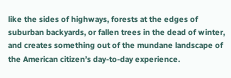like the sides of highways, forests at the edges of suburban backyards, or fallen trees in the dead of winter, and creates something out of the mundane landscape of the American citizen’s day-to-day experience.